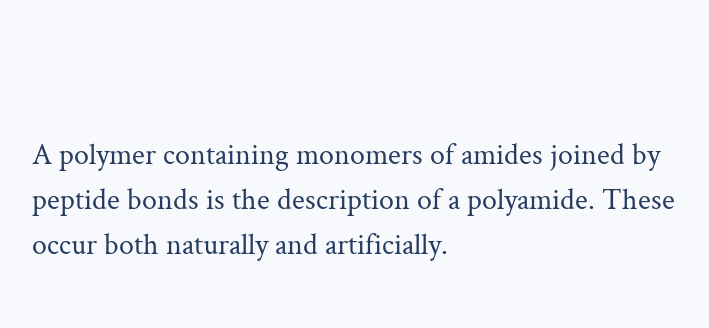A polymer containing monomers of amides joined by peptide bonds is the description of a polyamide. These occur both naturally and artificially.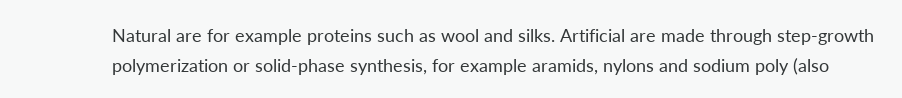Natural are for example proteins such as wool and silks. Artificial are made through step-growth polymerization or solid-phase synthesis, for example aramids, nylons and sodium poly (also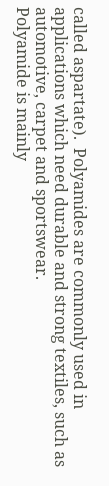called aspartate).  Polyamides are commonly used in applications which need durable and strong textiles, such as automotive, carpet and sportswear.
Polyamide is mainly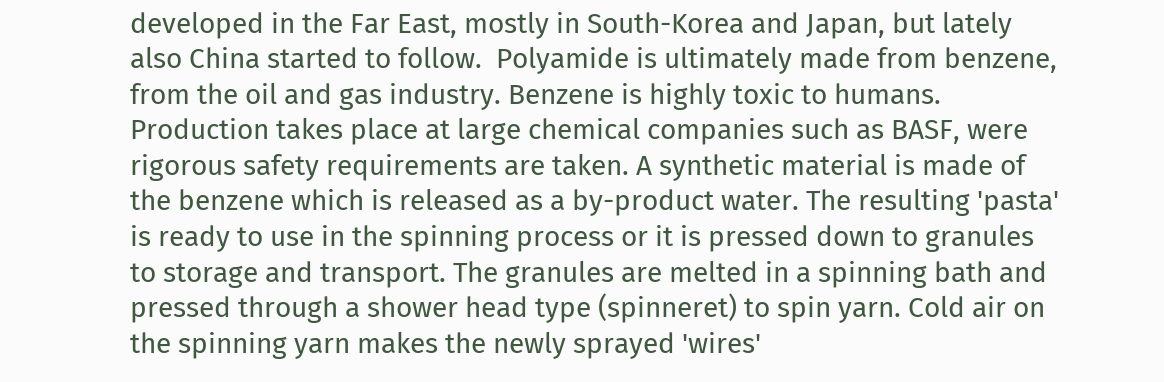developed in the Far East, mostly in South-Korea and Japan, but lately also China started to follow.  Polyamide is ultimately made from benzene, from the oil and gas industry. Benzene is highly toxic to humans. Production takes place at large chemical companies such as BASF, were rigorous safety requirements are taken. A synthetic material is made of the benzene which is released as a by-product water. The resulting 'pasta' is ready to use in the spinning process or it is pressed down to granules to storage and transport. The granules are melted in a spinning bath and pressed through a shower head type (spinneret) to spin yarn. Cold air on the spinning yarn makes the newly sprayed 'wires'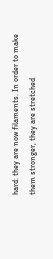hard: they are now filaments. In order to make them stronger, they are stretched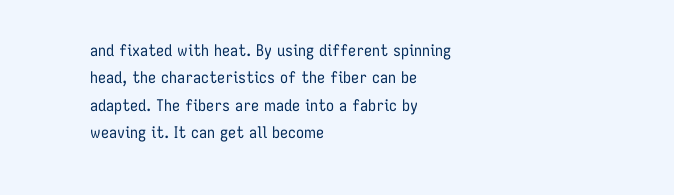and fixated with heat. By using different spinning head, the characteristics of the fiber can be adapted. The fibers are made into a fabric by weaving it. It can get all become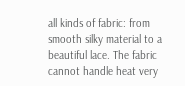all kinds of fabric: from smooth silky material to a beautiful lace. The fabric cannot handle heat very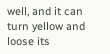well, and it can turn yellow and loose its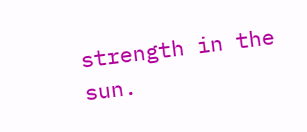strength in the sun.